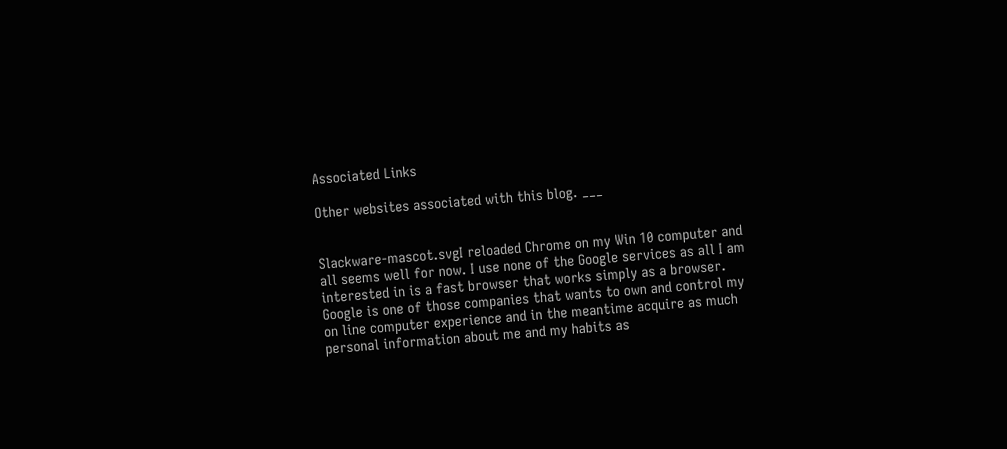Associated Links

Other websites associated with this blog. ___


Slackware-mascot.svgI reloaded Chrome on my Win 10 computer and all seems well for now. I use none of the Google services as all I am interested in is a fast browser that works simply as a browser. Google is one of those companies that wants to own and control my on line computer experience and in the meantime acquire as much personal information about me and my habits as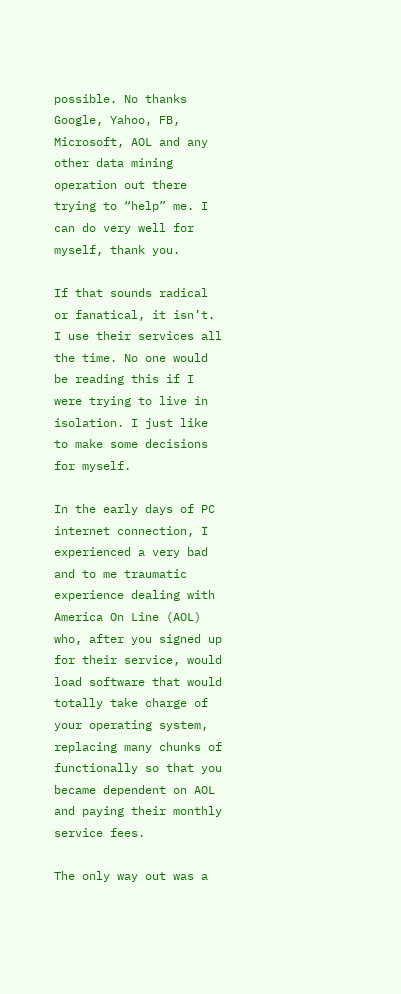possible. No thanks Google, Yahoo, FB, Microsoft, AOL and any other data mining operation out there trying to “help” me. I can do very well for myself, thank you.

If that sounds radical or fanatical, it isn’t. I use their services all the time. No one would be reading this if I were trying to live in isolation. I just like to make some decisions for myself.

In the early days of PC internet connection, I experienced a very bad and to me traumatic experience dealing with America On Line (AOL) who, after you signed up for their service, would load software that would totally take charge of your operating system, replacing many chunks of functionally so that you became dependent on AOL and paying their monthly service fees.

The only way out was a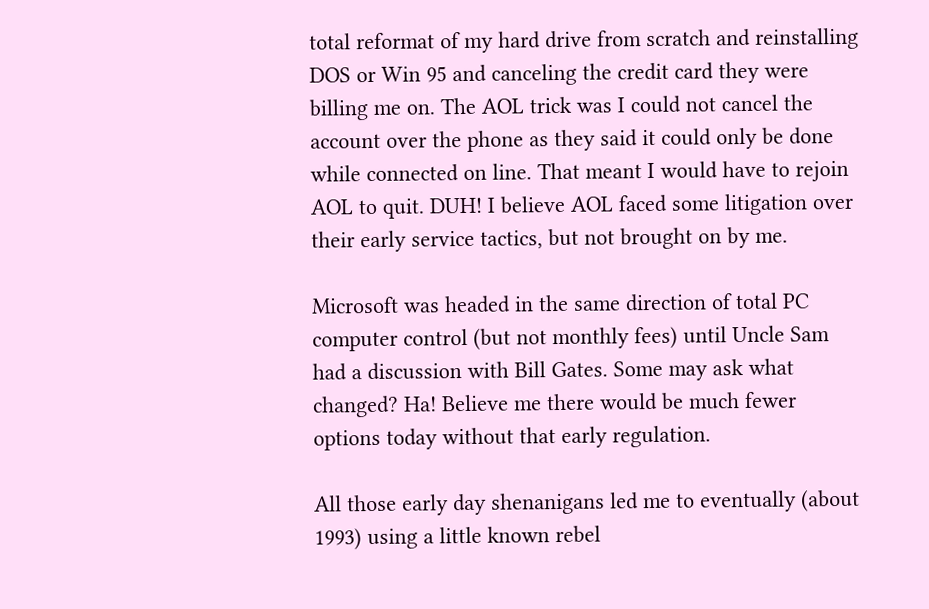total reformat of my hard drive from scratch and reinstalling DOS or Win 95 and canceling the credit card they were billing me on. The AOL trick was I could not cancel the account over the phone as they said it could only be done while connected on line. That meant I would have to rejoin AOL to quit. DUH! I believe AOL faced some litigation over their early service tactics, but not brought on by me.

Microsoft was headed in the same direction of total PC computer control (but not monthly fees) until Uncle Sam had a discussion with Bill Gates. Some may ask what changed? Ha! Believe me there would be much fewer options today without that early regulation.

All those early day shenanigans led me to eventually (about 1993) using a little known rebel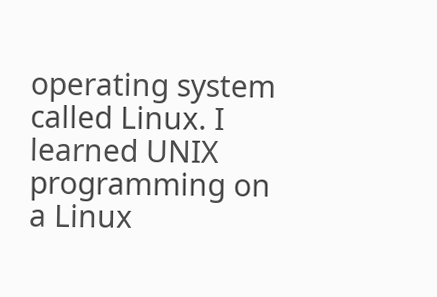operating system called Linux. I learned UNIX programming on a Linux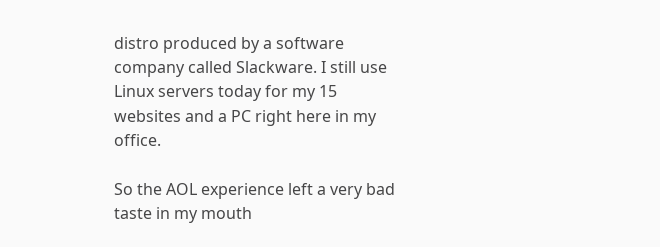distro produced by a software company called Slackware. I still use Linux servers today for my 15 websites and a PC right here in my office.

So the AOL experience left a very bad taste in my mouth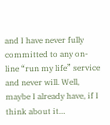and I have never fully committed to any on-line “run my life” service and never will. Well, maybe I already have, if I think about it…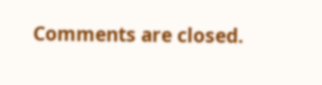Comments are closed.